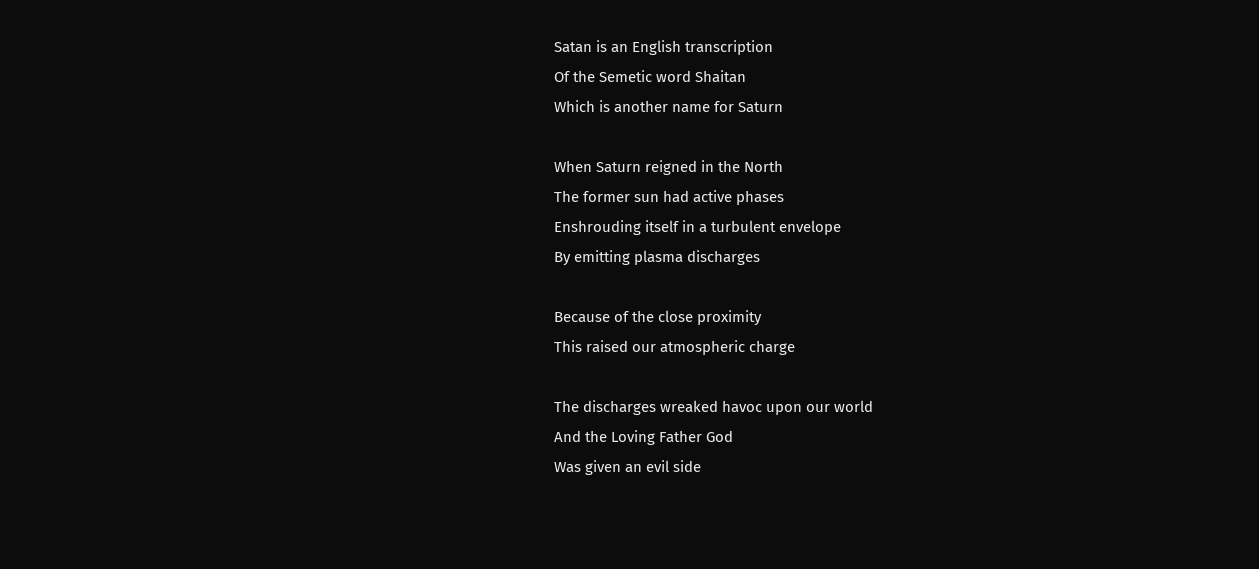Satan is an English transcription
Of the Semetic word Shaitan
Which is another name for Saturn

When Saturn reigned in the North
The former sun had active phases
Enshrouding itself in a turbulent envelope
By emitting plasma discharges

Because of the close proximity
This raised our atmospheric charge

The discharges wreaked havoc upon our world
And the Loving Father God
Was given an evil side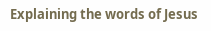Explaining the words of Jesus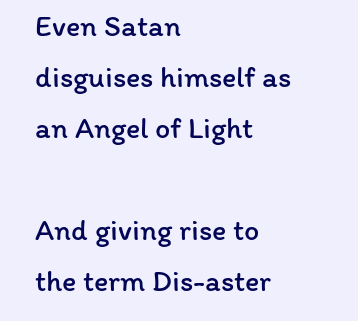Even Satan disguises himself as an Angel of Light

And giving rise to the term Dis-aster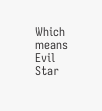Which means Evil Star